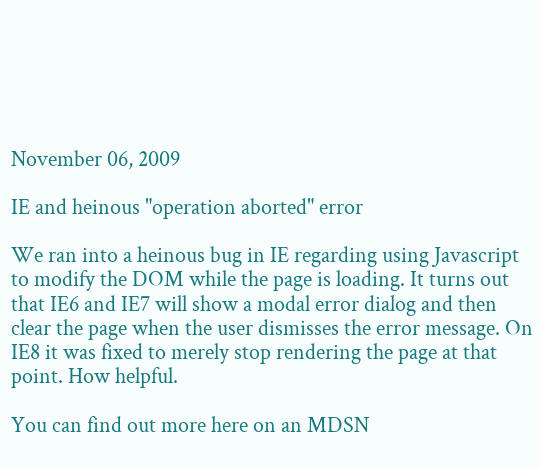November 06, 2009

IE and heinous "operation aborted" error

We ran into a heinous bug in IE regarding using Javascript to modify the DOM while the page is loading. It turns out that IE6 and IE7 will show a modal error dialog and then clear the page when the user dismisses the error message. On IE8 it was fixed to merely stop rendering the page at that point. How helpful.

You can find out more here on an MDSN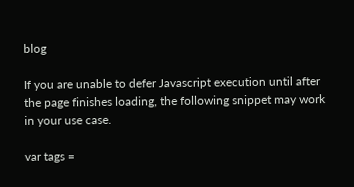blog

If you are unable to defer Javascript execution until after the page finishes loading, the following snippet may work in your use case.

var tags =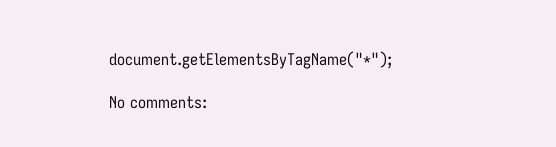document.getElementsByTagName("*");

No comments: